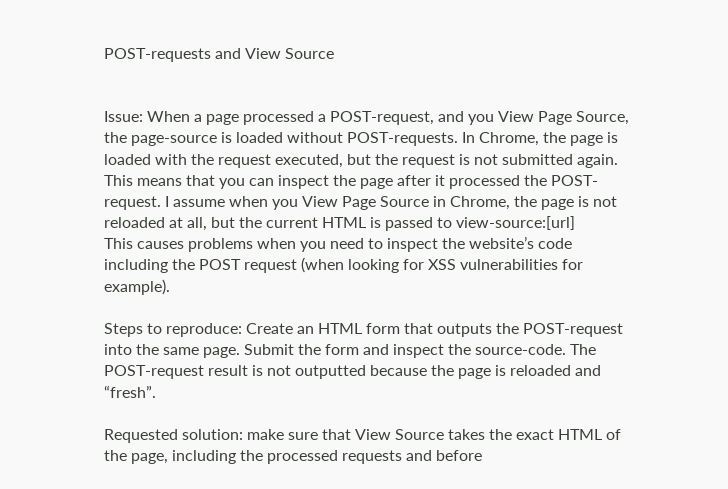POST-requests and View Source


Issue: When a page processed a POST-request, and you View Page Source, the page-source is loaded without POST-requests. In Chrome, the page is loaded with the request executed, but the request is not submitted again. This means that you can inspect the page after it processed the POST-request. I assume when you View Page Source in Chrome, the page is not reloaded at all, but the current HTML is passed to view-source:[url]
This causes problems when you need to inspect the website’s code including the POST request (when looking for XSS vulnerabilities for example).

Steps to reproduce: Create an HTML form that outputs the POST-request into the same page. Submit the form and inspect the source-code. The POST-request result is not outputted because the page is reloaded and “fresh”.

Requested solution: make sure that View Source takes the exact HTML of the page, including the processed requests and before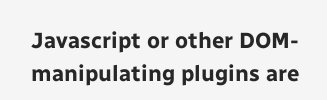Javascript or other DOM-manipulating plugins are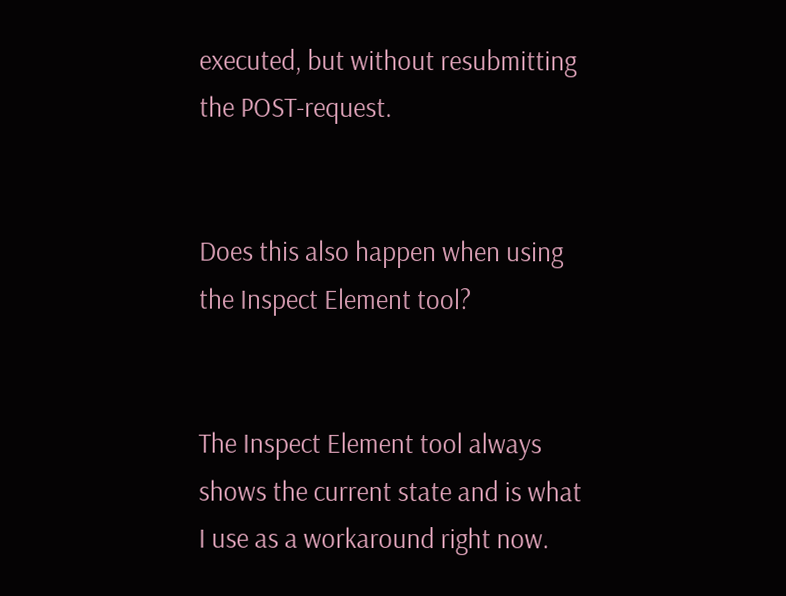executed, but without resubmitting the POST-request.


Does this also happen when using the Inspect Element tool?


The Inspect Element tool always shows the current state and is what I use as a workaround right now.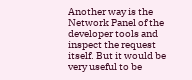Another way is the Network Panel of the developer tools and inspect the request itself. But it would be very useful to be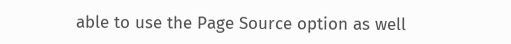able to use the Page Source option as well